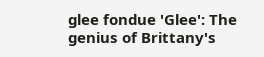glee fondue 'Glee': The genius of Brittany's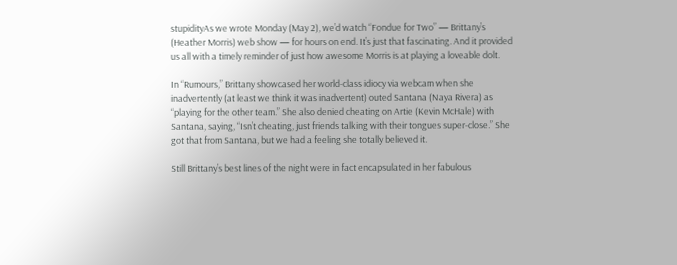stupidityAs we wrote Monday (May 2), we’d watch “Fondue for Two” — Brittany’s (Heather Morris) web show — for hours on end. It’s just that fascinating. And it provided us all with a timely reminder of just how awesome Morris is at playing a loveable dolt.

In “Rumours,” Brittany showcased her world-class idiocy via webcam when she inadvertently (at least we think it was inadvertent) outed Santana (Naya Rivera) as “playing for the other team.” She also denied cheating on Artie (Kevin McHale) with Santana, saying, “Isn’t cheating, just friends talking with their tongues super-close.” She got that from Santana, but we had a feeling she totally believed it.

Still Brittany’s best lines of the night were in fact encapsulated in her fabulous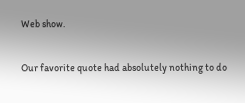Web show.

Our favorite quote had absolutely nothing to do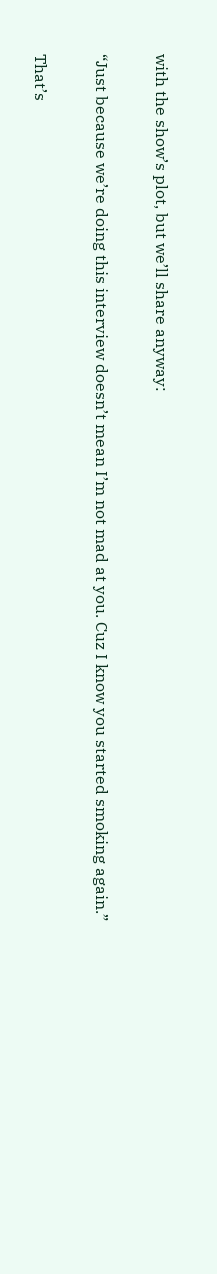with the show’s plot, but we’ll share anyway:

“Just because we’re doing this interview doesn’t mean I’m not mad at you. Cuz I know you started smoking again.”

That’s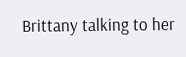Brittany talking to her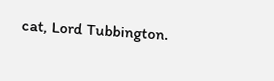cat, Lord Tubbington.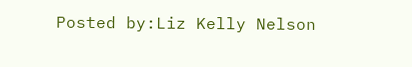Posted by:Liz Kelly Nelson